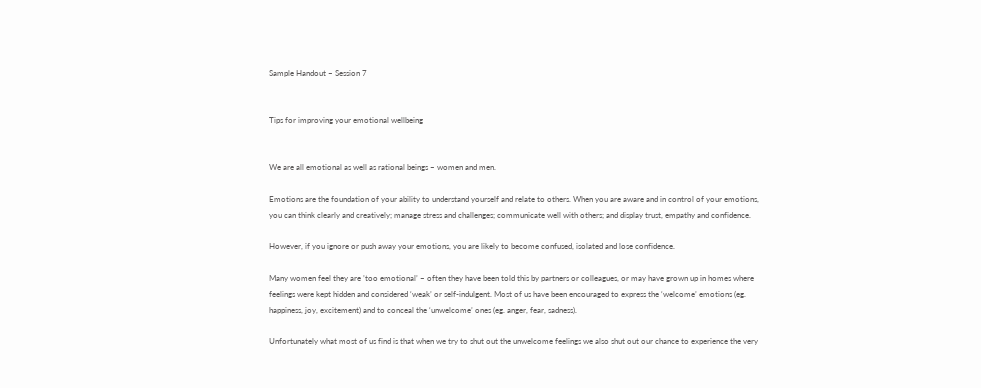Sample Handout – Session 7


Tips for improving your emotional wellbeing


We are all emotional as well as rational beings – women and men.

Emotions are the foundation of your ability to understand yourself and relate to others. When you are aware and in control of your emotions, you can think clearly and creatively; manage stress and challenges; communicate well with others; and display trust, empathy and confidence.

However, if you ignore or push away your emotions, you are likely to become confused, isolated and lose confidence.

Many women feel they are ’too emotional’ – often they have been told this by partners or colleagues, or may have grown up in homes where feelings were kept hidden and considered ‘weak’ or self-indulgent. Most of us have been encouraged to express the ‘welcome’ emotions (eg. happiness, joy, excitement) and to conceal the ‘unwelcome’ ones (eg. anger, fear, sadness).

Unfortunately what most of us find is that when we try to shut out the unwelcome feelings we also shut out our chance to experience the very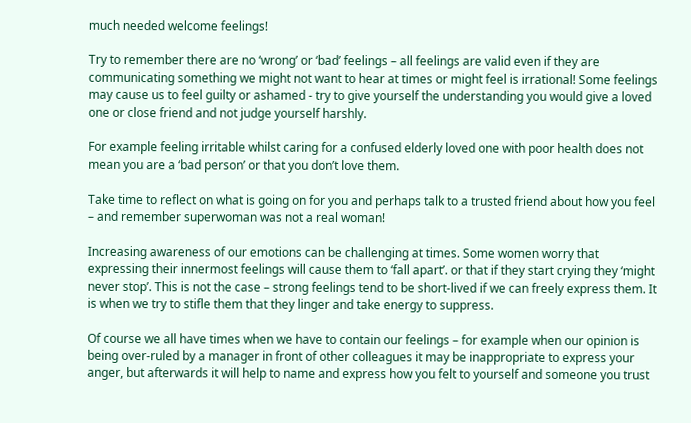much needed welcome feelings!

Try to remember there are no ‘wrong’ or ‘bad’ feelings – all feelings are valid even if they are communicating something we might not want to hear at times or might feel is irrational! Some feelings may cause us to feel guilty or ashamed - try to give yourself the understanding you would give a loved one or close friend and not judge yourself harshly.

For example feeling irritable whilst caring for a confused elderly loved one with poor health does not mean you are a ‘bad person’ or that you don’t love them.

Take time to reflect on what is going on for you and perhaps talk to a trusted friend about how you feel – and remember superwoman was not a real woman!

Increasing awareness of our emotions can be challenging at times. Some women worry that expressing their innermost feelings will cause them to ‘fall apart’. or that if they start crying they ‘might never stop’. This is not the case – strong feelings tend to be short-lived if we can freely express them. It is when we try to stifle them that they linger and take energy to suppress.

Of course we all have times when we have to contain our feelings – for example when our opinion is being over-ruled by a manager in front of other colleagues it may be inappropriate to express your anger, but afterwards it will help to name and express how you felt to yourself and someone you trust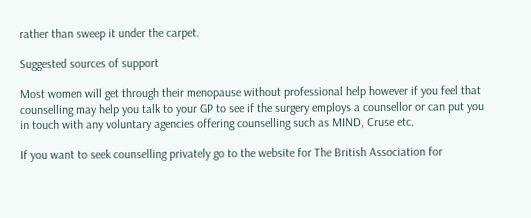rather than sweep it under the carpet.

Suggested sources of support

Most women will get through their menopause without professional help however if you feel that counselling may help you talk to your GP to see if the surgery employs a counsellor or can put you in touch with any voluntary agencies offering counselling such as MIND, Cruse etc.

If you want to seek counselling privately go to the website for The British Association for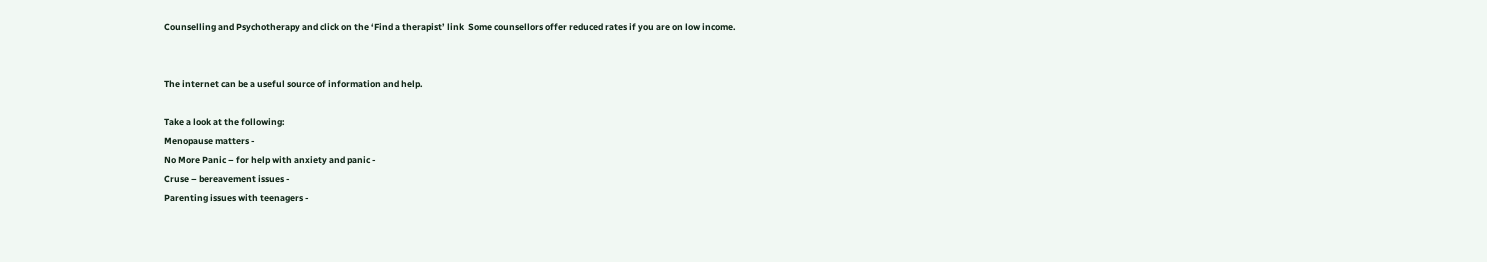Counselling and Psychotherapy and click on the ‘Find a therapist’ link  Some counsellors offer reduced rates if you are on low income.


The internet can be a useful source of information and help.

Take a look at the following:
Menopause matters -
No More Panic – for help with anxiety and panic -
Cruse – bereavement issues -
Parenting issues with teenagers -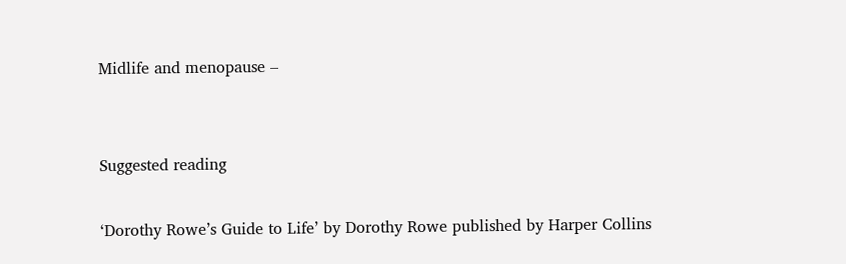Midlife and menopause –


Suggested reading

‘Dorothy Rowe’s Guide to Life’ by Dorothy Rowe published by Harper Collins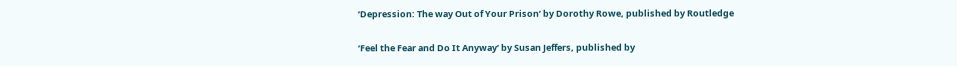‘Depression: The way Out of Your Prison’ by Dorothy Rowe, published by Routledge

‘Feel the Fear and Do It Anyway’ by Susan Jeffers, published by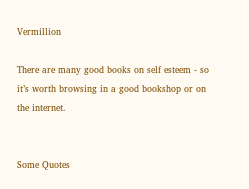Vermillion

There are many good books on self esteem - so it’s worth browsing in a good bookshop or on the internet.


Some Quotes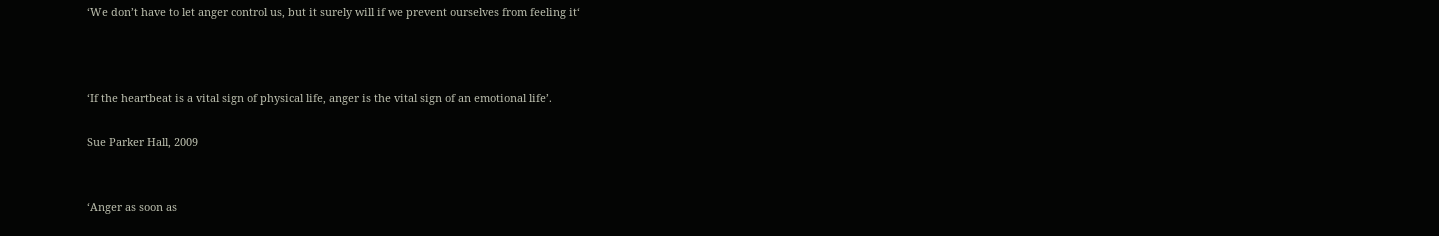‘We don’t have to let anger control us, but it surely will if we prevent ourselves from feeling it‘



‘If the heartbeat is a vital sign of physical life, anger is the vital sign of an emotional life’.

Sue Parker Hall, 2009


‘Anger as soon as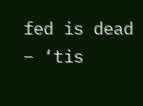fed is dead – ‘tis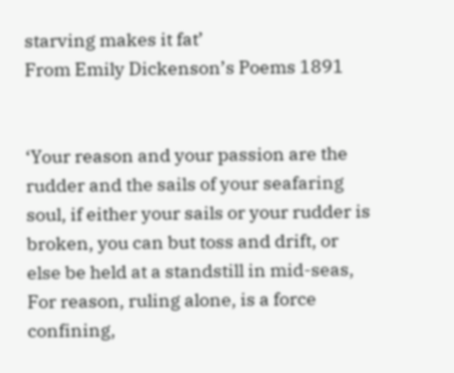starving makes it fat’
From Emily Dickenson’s Poems 1891


‘Your reason and your passion are the rudder and the sails of your seafaring soul, if either your sails or your rudder is broken, you can but toss and drift, or else be held at a standstill in mid-seas,
For reason, ruling alone, is a force confining,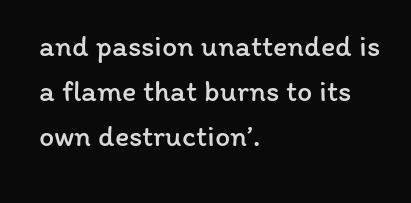and passion unattended is a flame that burns to its own destruction’.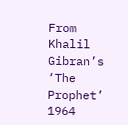From Khalil Gibran’s ‘The Prophet’ 1964